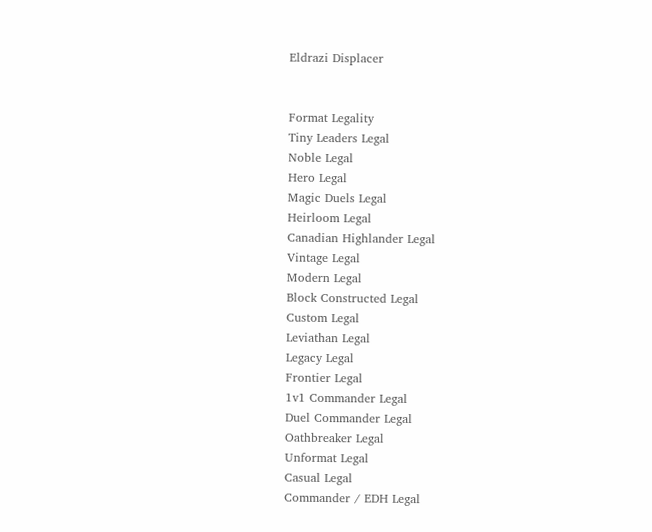Eldrazi Displacer


Format Legality
Tiny Leaders Legal
Noble Legal
Hero Legal
Magic Duels Legal
Heirloom Legal
Canadian Highlander Legal
Vintage Legal
Modern Legal
Block Constructed Legal
Custom Legal
Leviathan Legal
Legacy Legal
Frontier Legal
1v1 Commander Legal
Duel Commander Legal
Oathbreaker Legal
Unformat Legal
Casual Legal
Commander / EDH Legal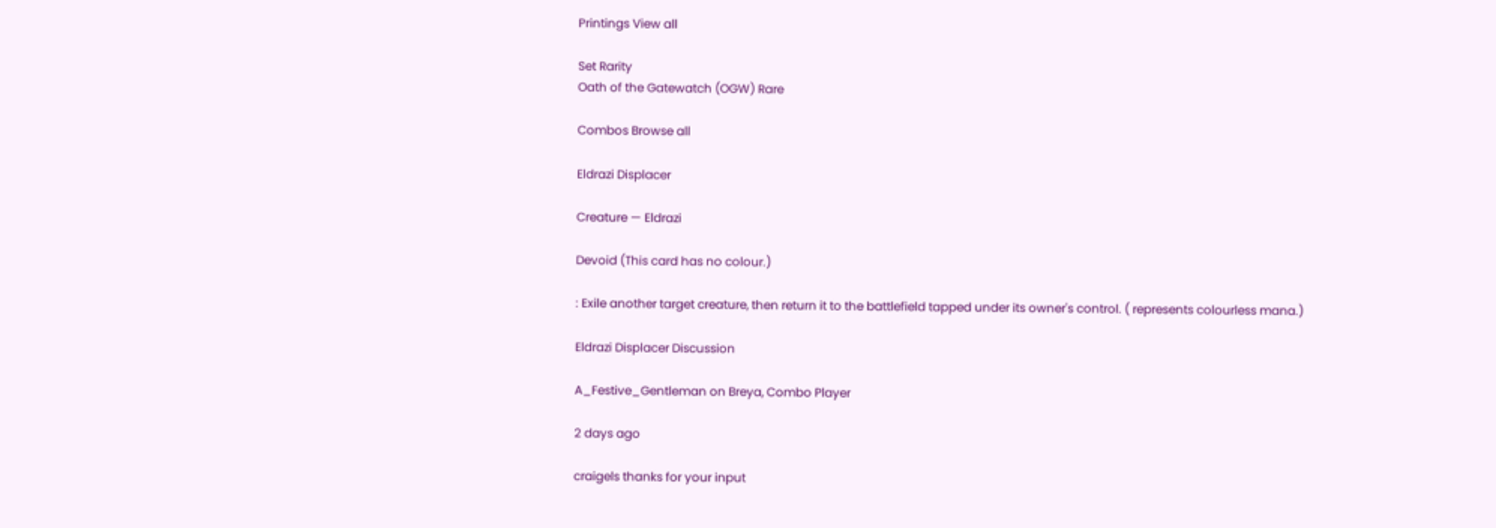Printings View all

Set Rarity
Oath of the Gatewatch (OGW) Rare

Combos Browse all

Eldrazi Displacer

Creature — Eldrazi

Devoid (This card has no colour.)

: Exile another target creature, then return it to the battlefield tapped under its owner's control. ( represents colourless mana.)

Eldrazi Displacer Discussion

A_Festive_Gentleman on Breya, Combo Player

2 days ago

craigels thanks for your input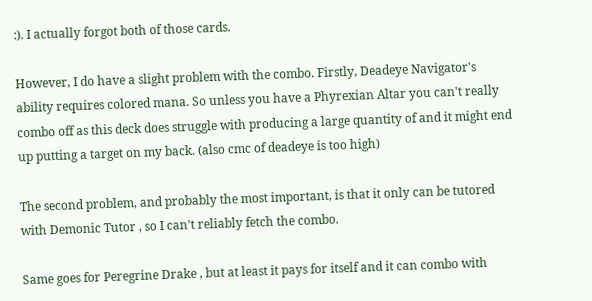:). I actually forgot both of those cards.

However, I do have a slight problem with the combo. Firstly, Deadeye Navigator's ability requires colored mana. So unless you have a Phyrexian Altar you can't really combo off as this deck does struggle with producing a large quantity of and it might end up putting a target on my back. (also cmc of deadeye is too high)

The second problem, and probably the most important, is that it only can be tutored with Demonic Tutor , so I can't reliably fetch the combo.

Same goes for Peregrine Drake , but at least it pays for itself and it can combo with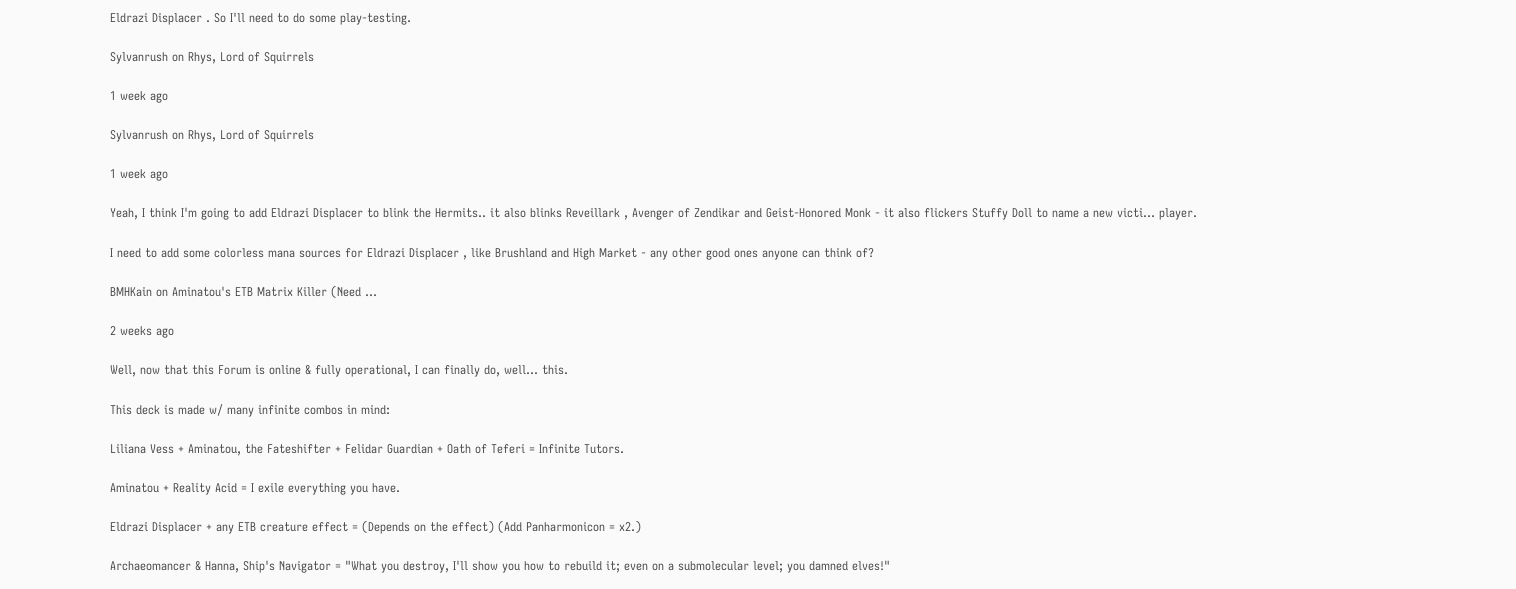Eldrazi Displacer . So I'll need to do some play-testing.

Sylvanrush on Rhys, Lord of Squirrels

1 week ago

Sylvanrush on Rhys, Lord of Squirrels

1 week ago

Yeah, I think I'm going to add Eldrazi Displacer to blink the Hermits.. it also blinks Reveillark , Avenger of Zendikar and Geist-Honored Monk - it also flickers Stuffy Doll to name a new victi... player.

I need to add some colorless mana sources for Eldrazi Displacer , like Brushland and High Market - any other good ones anyone can think of?

BMHKain on Aminatou's ETB Matrix Killer (Need ...

2 weeks ago

Well, now that this Forum is online & fully operational, I can finally do, well... this.

This deck is made w/ many infinite combos in mind:

Liliana Vess + Aminatou, the Fateshifter + Felidar Guardian + Oath of Teferi = Infinite Tutors.

Aminatou + Reality Acid = I exile everything you have.

Eldrazi Displacer + any ETB creature effect = (Depends on the effect) (Add Panharmonicon = x2.)

Archaeomancer & Hanna, Ship's Navigator = "What you destroy, I'll show you how to rebuild it; even on a submolecular level; you damned elves!"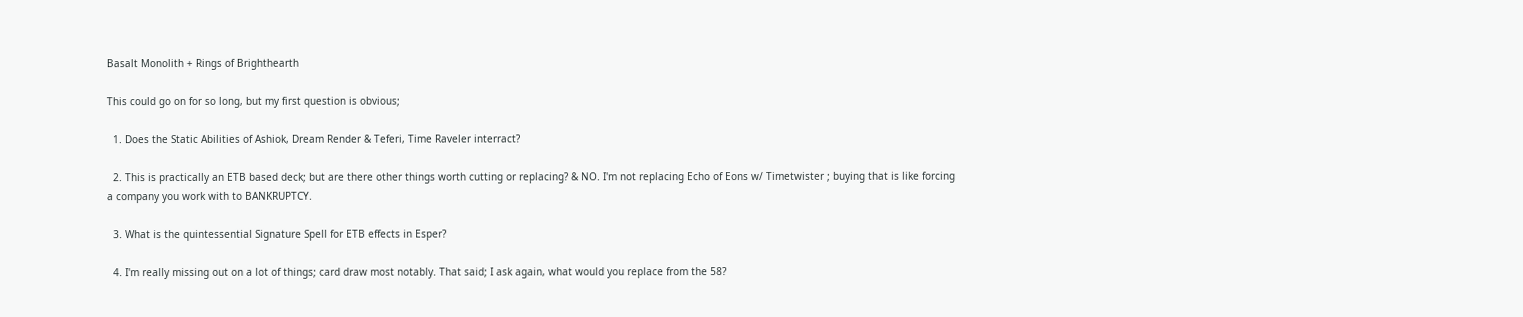Basalt Monolith + Rings of Brighthearth

This could go on for so long, but my first question is obvious;

  1. Does the Static Abilities of Ashiok, Dream Render & Teferi, Time Raveler interract?

  2. This is practically an ETB based deck; but are there other things worth cutting or replacing? & NO. I'm not replacing Echo of Eons w/ Timetwister ; buying that is like forcing a company you work with to BANKRUPTCY.

  3. What is the quintessential Signature Spell for ETB effects in Esper?

  4. I'm really missing out on a lot of things; card draw most notably. That said; I ask again, what would you replace from the 58?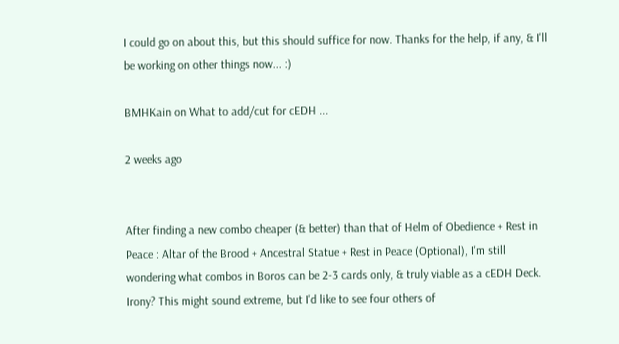I could go on about this, but this should suffice for now. Thanks for the help, if any, & I'll be working on other things now... :)

BMHKain on What to add/cut for cEDH ...

2 weeks ago


After finding a new combo cheaper (& better) than that of Helm of Obedience + Rest in Peace : Altar of the Brood + Ancestral Statue + Rest in Peace (Optional), I'm still wondering what combos in Boros can be 2-3 cards only, & truly viable as a cEDH Deck. Irony? This might sound extreme, but I'd like to see four others of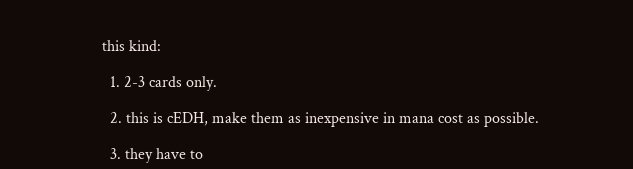this kind:

  1. 2-3 cards only.

  2. this is cEDH, make them as inexpensive in mana cost as possible.

  3. they have to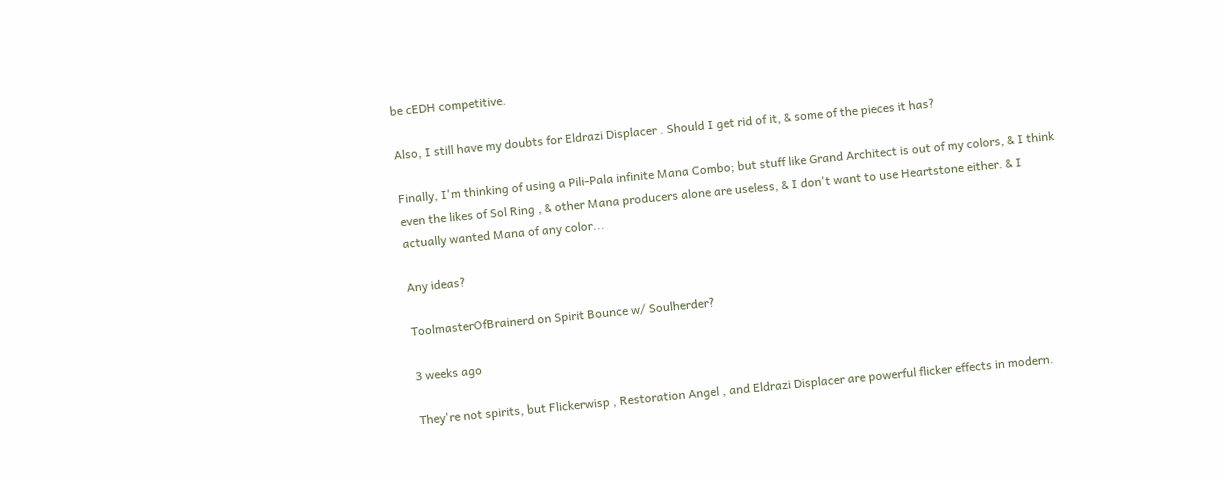be cEDH competitive.

Also, I still have my doubts for Eldrazi Displacer . Should I get rid of it, & some of the pieces it has?

Finally, I'm thinking of using a Pili-Pala infinite Mana Combo; but stuff like Grand Architect is out of my colors, & I think even the likes of Sol Ring , & other Mana producers alone are useless, & I don't want to use Heartstone either. & I actually wanted Mana of any color...

Any ideas?

ToolmasterOfBrainerd on Spirit Bounce w/ Soulherder?

3 weeks ago

They're not spirits, but Flickerwisp , Restoration Angel , and Eldrazi Displacer are powerful flicker effects in modern.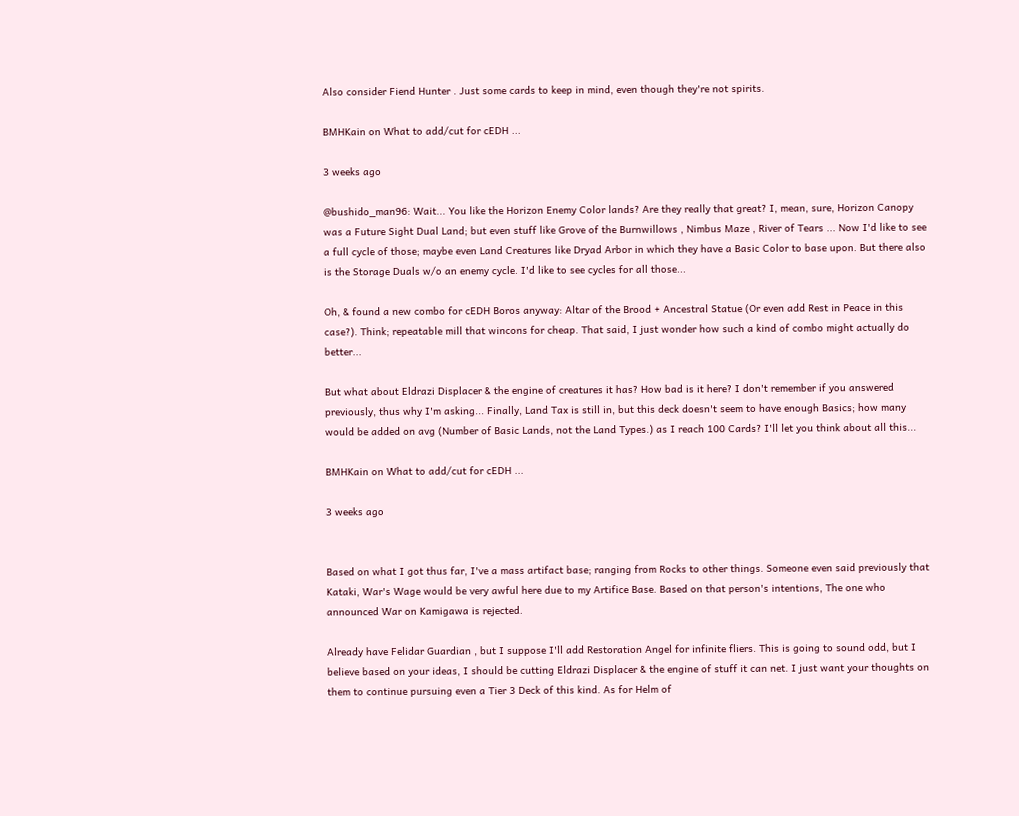Also consider Fiend Hunter . Just some cards to keep in mind, even though they're not spirits.

BMHKain on What to add/cut for cEDH ...

3 weeks ago

@bushido_man96: Wait... You like the Horizon Enemy Color lands? Are they really that great? I, mean, sure, Horizon Canopy was a Future Sight Dual Land; but even stuff like Grove of the Burnwillows , Nimbus Maze , River of Tears ... Now I'd like to see a full cycle of those; maybe even Land Creatures like Dryad Arbor in which they have a Basic Color to base upon. But there also is the Storage Duals w/o an enemy cycle. I'd like to see cycles for all those...

Oh, & found a new combo for cEDH Boros anyway: Altar of the Brood + Ancestral Statue (Or even add Rest in Peace in this case?). Think; repeatable mill that wincons for cheap. That said, I just wonder how such a kind of combo might actually do better...

But what about Eldrazi Displacer & the engine of creatures it has? How bad is it here? I don't remember if you answered previously, thus why I'm asking... Finally, Land Tax is still in, but this deck doesn't seem to have enough Basics; how many would be added on avg (Number of Basic Lands, not the Land Types.) as I reach 100 Cards? I'll let you think about all this...

BMHKain on What to add/cut for cEDH ...

3 weeks ago


Based on what I got thus far, I've a mass artifact base; ranging from Rocks to other things. Someone even said previously that Kataki, War's Wage would be very awful here due to my Artifice Base. Based on that person's intentions, The one who announced War on Kamigawa is rejected.

Already have Felidar Guardian , but I suppose I'll add Restoration Angel for infinite fliers. This is going to sound odd, but I believe based on your ideas, I should be cutting Eldrazi Displacer & the engine of stuff it can net. I just want your thoughts on them to continue pursuing even a Tier 3 Deck of this kind. As for Helm of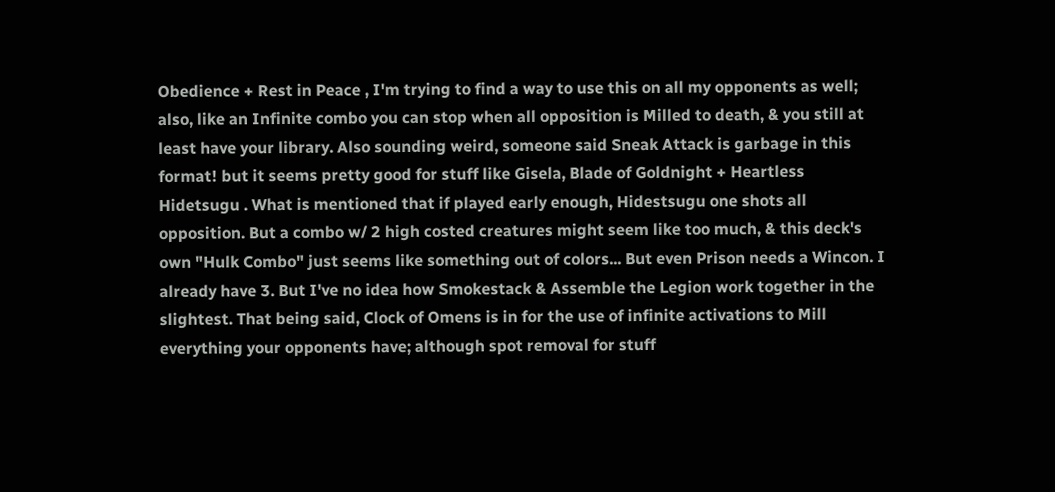Obedience + Rest in Peace , I'm trying to find a way to use this on all my opponents as well; also, like an Infinite combo you can stop when all opposition is Milled to death, & you still at least have your library. Also sounding weird, someone said Sneak Attack is garbage in this format! but it seems pretty good for stuff like Gisela, Blade of Goldnight + Heartless Hidetsugu . What is mentioned that if played early enough, Hidestsugu one shots all opposition. But a combo w/ 2 high costed creatures might seem like too much, & this deck's own "Hulk Combo" just seems like something out of colors... But even Prison needs a Wincon. I already have 3. But I've no idea how Smokestack & Assemble the Legion work together in the slightest. That being said, Clock of Omens is in for the use of infinite activations to Mill everything your opponents have; although spot removal for stuff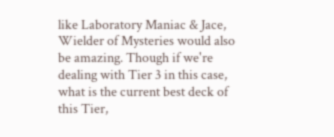like Laboratory Maniac & Jace, Wielder of Mysteries would also be amazing. Though if we're dealing with Tier 3 in this case, what is the current best deck of this Tier,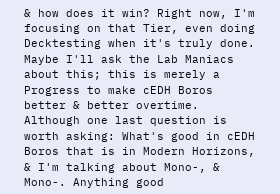& how does it win? Right now, I'm focusing on that Tier, even doing Decktesting when it's truly done. Maybe I'll ask the Lab Maniacs about this; this is merely a Progress to make cEDH Boros better & better overtime. Although one last question is worth asking: What's good in cEDH Boros that is in Modern Horizons, & I'm talking about Mono-, & Mono-. Anything good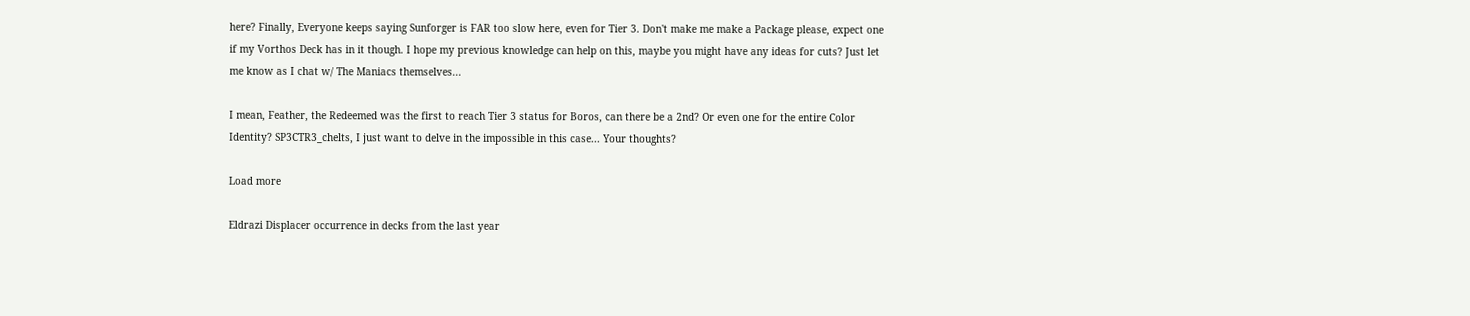here? Finally, Everyone keeps saying Sunforger is FAR too slow here, even for Tier 3. Don't make me make a Package please, expect one if my Vorthos Deck has in it though. I hope my previous knowledge can help on this, maybe you might have any ideas for cuts? Just let me know as I chat w/ The Maniacs themselves...

I mean, Feather, the Redeemed was the first to reach Tier 3 status for Boros, can there be a 2nd? Or even one for the entire Color Identity? SP3CTR3_chelts, I just want to delve in the impossible in this case... Your thoughts?

Load more

Eldrazi Displacer occurrence in decks from the last year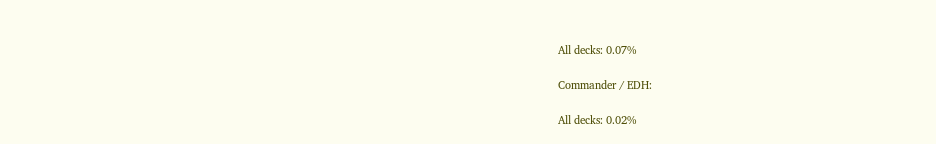All decks: 0.07%

Commander / EDH:

All decks: 0.02%